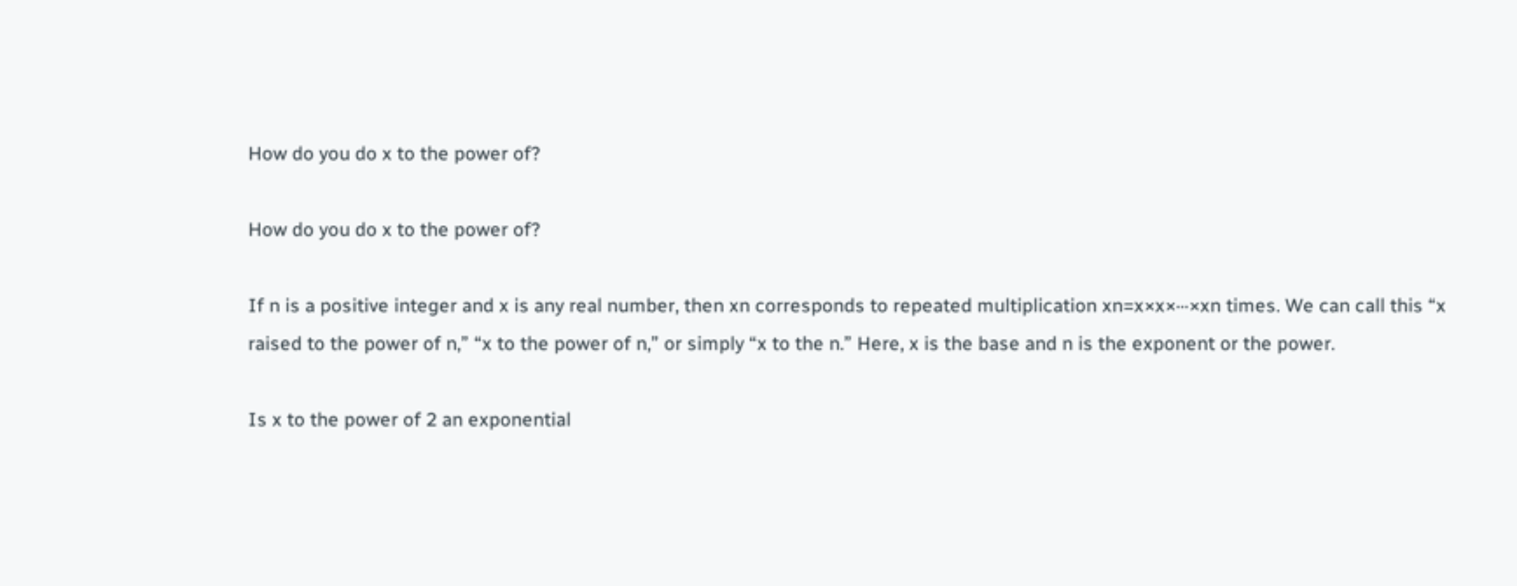How do you do x to the power of?

How do you do x to the power of?

If n is a positive integer and x is any real number, then xn corresponds to repeated multiplication xn=x×x×⋯×xn times. We can call this “x raised to the power of n,” “x to the power of n,” or simply “x to the n.” Here, x is the base and n is the exponent or the power.

Is x to the power of 2 an exponential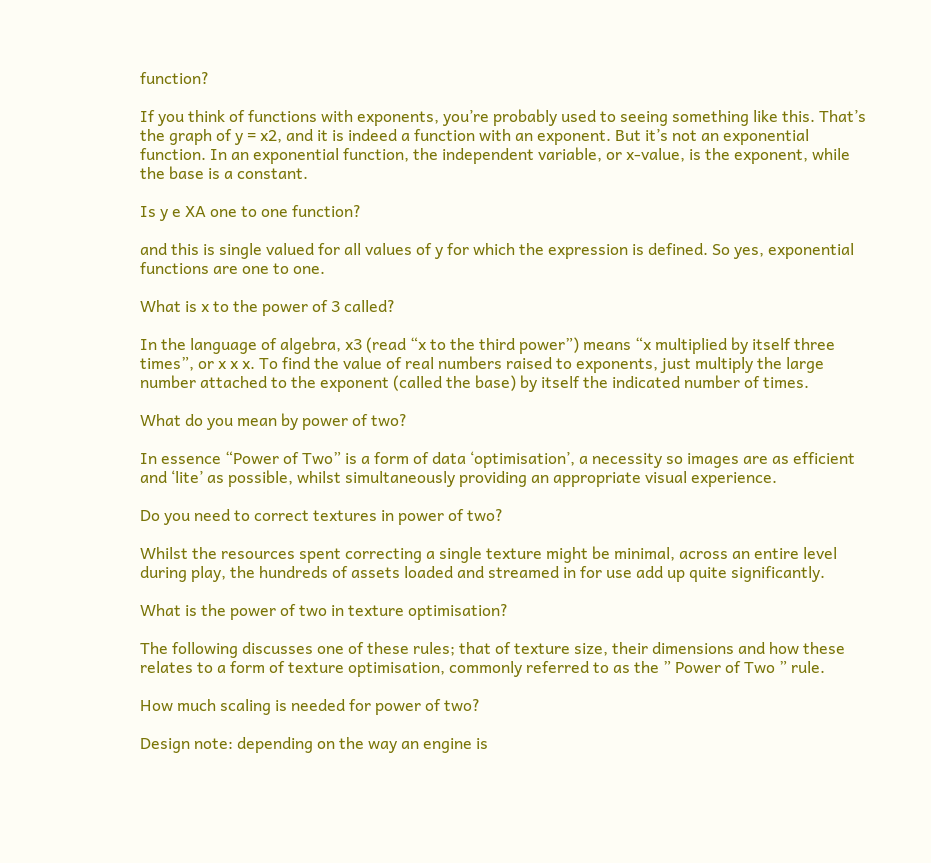function?

If you think of functions with exponents, you’re probably used to seeing something like this. That’s the graph of y = x2, and it is indeed a function with an exponent. But it’s not an exponential function. In an exponential function, the independent variable, or x-value, is the exponent, while the base is a constant.

Is y e XA one to one function?

and this is single valued for all values of y for which the expression is defined. So yes, exponential functions are one to one.

What is x to the power of 3 called?

In the language of algebra, x3 (read “x to the third power”) means “x multiplied by itself three times”, or x x x. To find the value of real numbers raised to exponents, just multiply the large number attached to the exponent (called the base) by itself the indicated number of times.

What do you mean by power of two?

In essence “Power of Two” is a form of data ‘optimisation’, a necessity so images are as efficient and ‘lite’ as possible, whilst simultaneously providing an appropriate visual experience.

Do you need to correct textures in power of two?

Whilst the resources spent correcting a single texture might be minimal, across an entire level during play, the hundreds of assets loaded and streamed in for use add up quite significantly.

What is the power of two in texture optimisation?

The following discusses one of these rules; that of texture size, their dimensions and how these relates to a form of texture optimisation, commonly referred to as the ” Power of Two ” rule.

How much scaling is needed for power of two?

Design note: depending on the way an engine is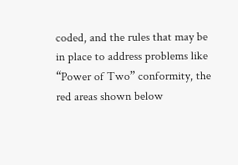coded, and the rules that may be in place to address problems like “Power of Two” conformity, the red areas shown below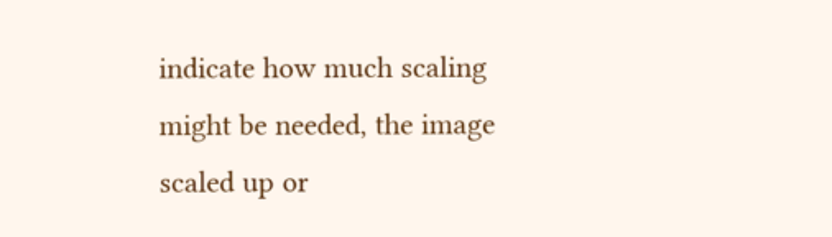indicate how much scaling might be needed, the image scaled up or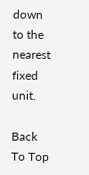down to the nearest fixed unit.

Back To Top